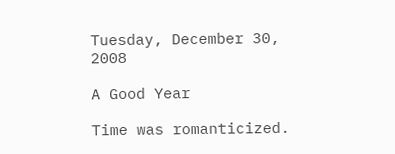Tuesday, December 30, 2008

A Good Year

Time was romanticized.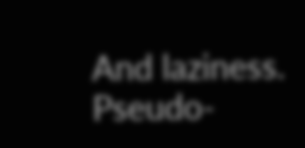And laziness. Pseudo-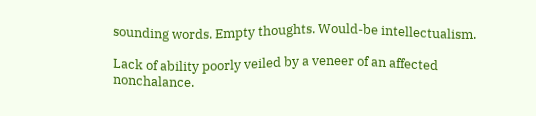sounding words. Empty thoughts. Would-be intellectualism.

Lack of ability poorly veiled by a veneer of an affected nonchalance.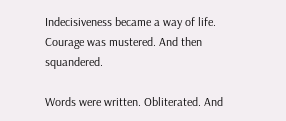Indecisiveness became a way of life. Courage was mustered. And then squandered.

Words were written. Obliterated. And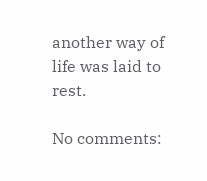another way of life was laid to rest.

No comments: